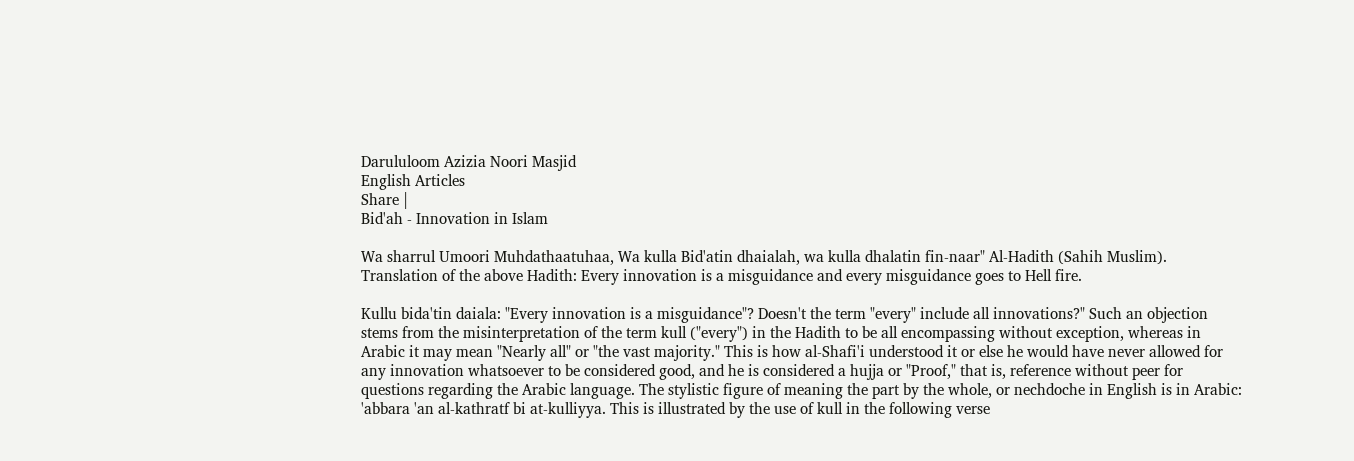Darululoom Azizia Noori Masjid
English Articles
Share |
Bid'ah - Innovation in Islam

Wa sharrul Umoori Muhdathaatuhaa, Wa kulla Bid'atin dhaialah, wa kulla dhalatin fin-naar" Al-Hadith (Sahih Muslim). Translation of the above Hadith: Every innovation is a misguidance and every misguidance goes to Hell fire.

Kullu bida'tin daiala: "Every innovation is a misguidance"? Doesn't the term "every" include all innovations?" Such an objection stems from the misinterpretation of the term kull ("every") in the Hadith to be all encompassing without exception, whereas in Arabic it may mean "Nearly all" or "the vast majority." This is how al-Shafi'i understood it or else he would have never allowed for any innovation whatsoever to be considered good, and he is considered a hujja or "Proof," that is, reference without peer for questions regarding the Arabic language. The stylistic figure of meaning the part by the whole, or nechdoche in English is in Arabic: 'abbara 'an al-kathratf bi at-kulliyya. This is illustrated by the use of kull in the following verse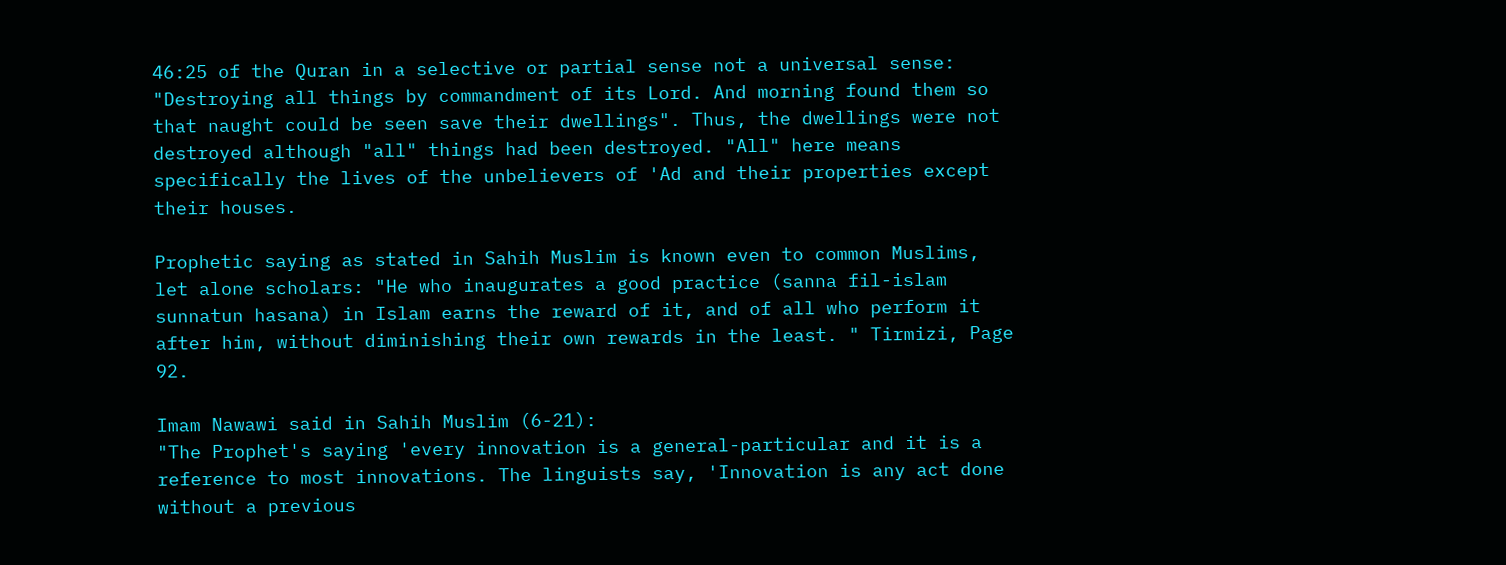46:25 of the Quran in a selective or partial sense not a universal sense:
"Destroying all things by commandment of its Lord. And morning found them so that naught could be seen save their dwellings". Thus, the dwellings were not destroyed although "all" things had been destroyed. "All" here means specifically the lives of the unbelievers of 'Ad and their properties except their houses.

Prophetic saying as stated in Sahih Muslim is known even to common Muslims, let alone scholars: "He who inaugurates a good practice (sanna fil-islam sunnatun hasana) in Islam earns the reward of it, and of all who perform it after him, without diminishing their own rewards in the least. " Tirmizi, Page 92.

Imam Nawawi said in Sahih Muslim (6-21):
"The Prophet's saying 'every innovation is a general-particular and it is a reference to most innovations. The linguists say, 'Innovation is any act done without a previous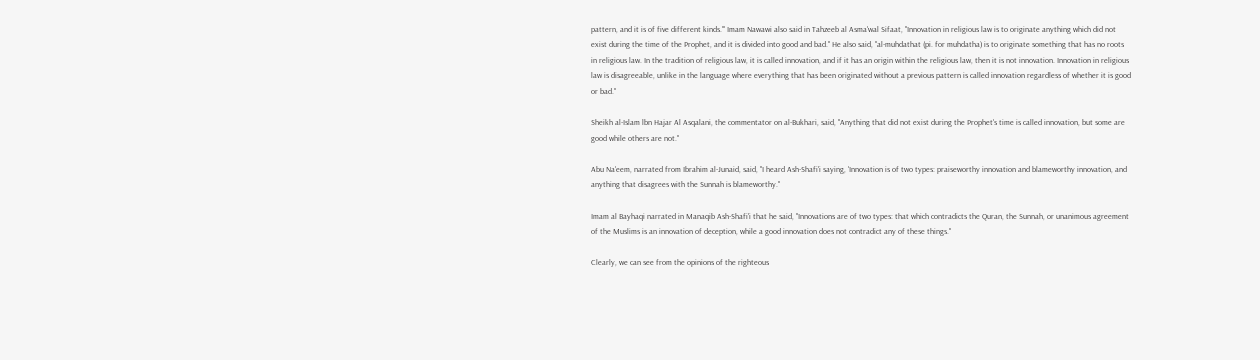pattern, and it is of five different kinds."' Imam Nawawi also said in Tahzeeb al Asma'wal Sifaat, "Innovation in religious law is to originate anything which did not exist during the time of the Prophet, and it is divided into good and bad." He also said, "al-muhdathat (pi. for muhdatha) is to originate something that has no roots in religious law. In the tradition of religious law, it is called innovation, and if it has an origin within the religious law, then it is not innovation. Innovation in religious law is disagreeable, unlike in the language where everything that has been originated without a previous pattern is called innovation regardless of whether it is good or bad."

Sheikh al-Islam lbn Hajar Al Asqalani, the commentator on al-Bukhari, said, "Anything that did not exist during the Prophet's time is called innovation, but some are good while others are not."

Abu Na'eem, narrated from Ibrahim al-Junaid, said, "I heard Ash-Shafi'i saying, 'Innovation is of two types: praiseworthy innovation and blameworthy innovation, and anything that disagrees with the Sunnah is blameworthy."

Imam al Bayhaqi narrated in Manaqib Ash-Shafi'i that he said, "Innovations are of two types: that which contradicts the Quran, the Sunnah, or unanimous agreement of the Muslims is an innovation of deception, while a good innovation does not contradict any of these things."

Clearly, we can see from the opinions of the righteous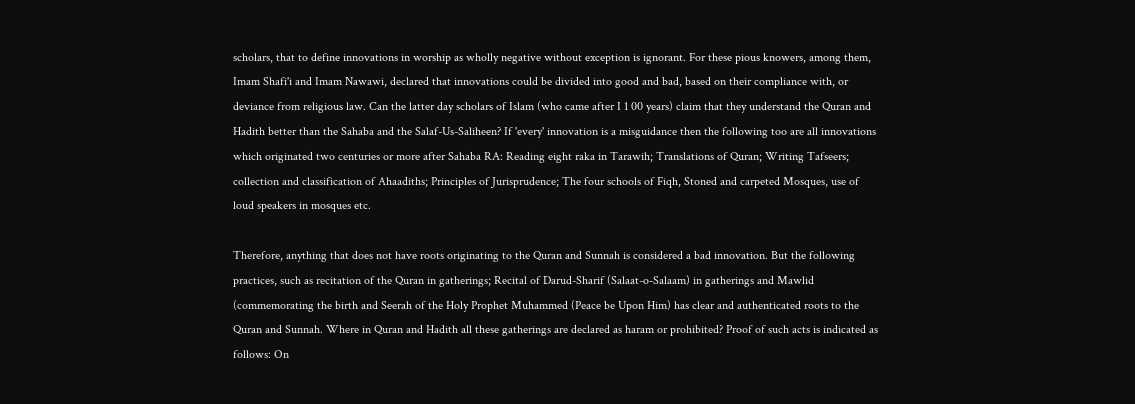scholars, that to define innovations in worship as wholly negative without exception is ignorant. For these pious knowers, among them, Imam Shafi'i and Imam Nawawi, declared that innovations could be divided into good and bad, based on their compliance with, or deviance from religious law. Can the latter day scholars of Islam (who came after I 1 00 years) claim that they understand the Quran and Hadith better than the Sahaba and the Salaf-Us-Saliheen? If 'every' innovation is a misguidance then the following too are all innovations which originated two centuries or more after Sahaba RA: Reading eight raka in Tarawih; Translations of Quran; Writing Tafseers; collection and classification of Ahaadiths; Principles of Jurisprudence; The four schools of Fiqh, Stoned and carpeted Mosques, use of loud speakers in mosques etc.

Therefore, anything that does not have roots originating to the Quran and Sunnah is considered a bad innovation. But the following practices, such as recitation of the Quran in gatherings; Recital of Darud-Sharif (Salaat-o-Salaam) in gatherings and Mawlid (commemorating the birth and Seerah of the Holy Prophet Muhammed (Peace be Upon Him) has clear and authenticated roots to the Quran and Sunnah. Where in Quran and Hadith all these gatherings are declared as haram or prohibited? Proof of such acts is indicated as follows: On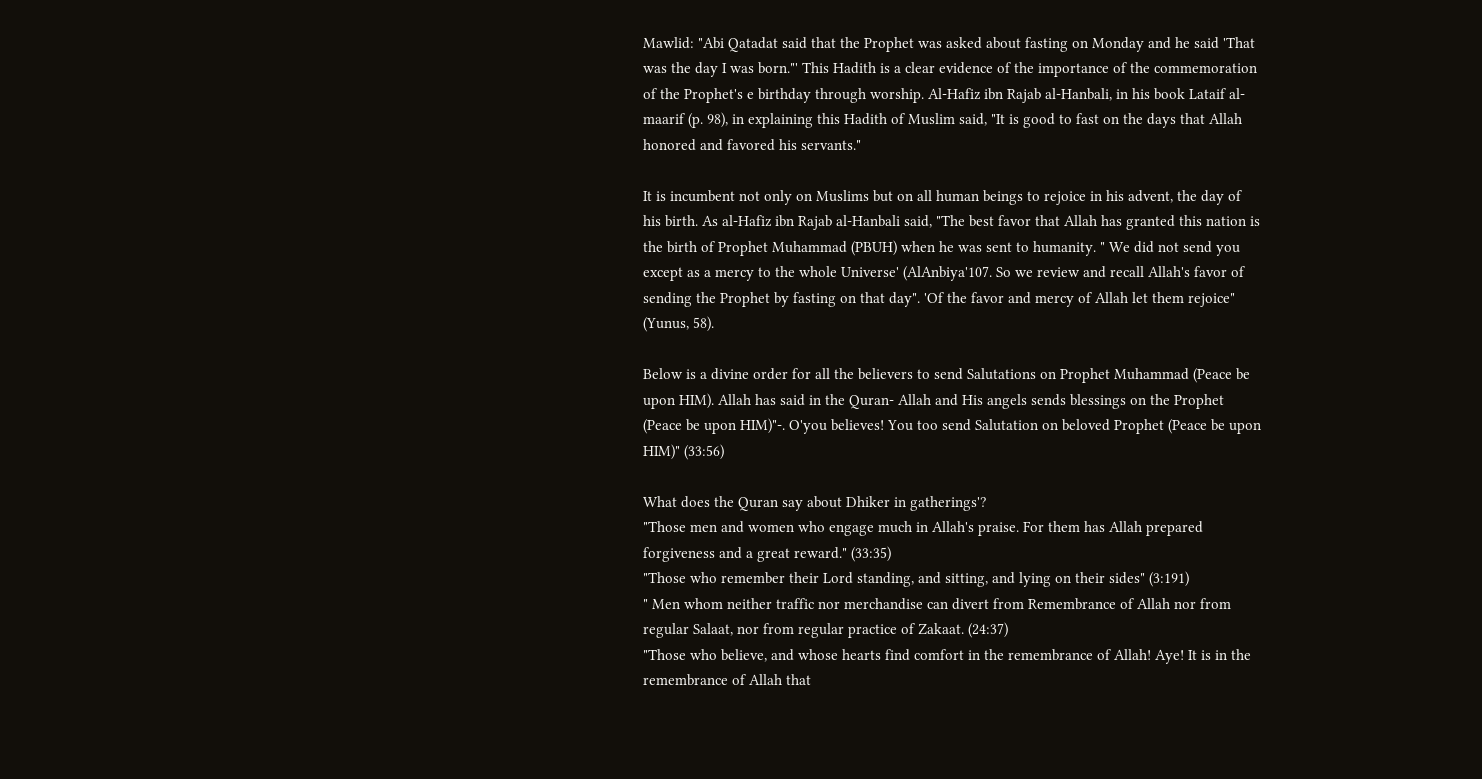Mawlid: "Abi Qatadat said that the Prophet was asked about fasting on Monday and he said 'That was the day I was born."' This Hadith is a clear evidence of the importance of the commemoration of the Prophet's e birthday through worship. Al-Hafiz ibn Rajab al-Hanbali, in his book Lataif al-maarif (p. 98), in explaining this Hadith of Muslim said, "It is good to fast on the days that Allah honored and favored his servants."

It is incumbent not only on Muslims but on all human beings to rejoice in his advent, the day of his birth. As al-Hafiz ibn Rajab al-Hanbali said, "The best favor that Allah has granted this nation is the birth of Prophet Muhammad (PBUH) when he was sent to humanity. " We did not send you except as a mercy to the whole Universe' (AlAnbiya'107. So we review and recall Allah's favor of sending the Prophet by fasting on that day". 'Of the favor and mercy of Allah let them rejoice" (Yunus, 58).

Below is a divine order for all the believers to send Salutations on Prophet Muhammad (Peace be upon HIM). Allah has said in the Quran- Allah and His angels sends blessings on the Prophet (Peace be upon HIM)"-. O'you believes! You too send Salutation on beloved Prophet (Peace be upon HIM)" (33:56)

What does the Quran say about Dhiker in gatherings'?
"Those men and women who engage much in Allah's praise. For them has Allah prepared forgiveness and a great reward." (33:35)
"Those who remember their Lord standing, and sitting, and lying on their sides" (3:191)
" Men whom neither traffic nor merchandise can divert from Remembrance of Allah nor from regular Salaat, nor from regular practice of Zakaat. (24:37)
"Those who believe, and whose hearts find comfort in the remembrance of Allah! Aye! It is in the remembrance of Allah that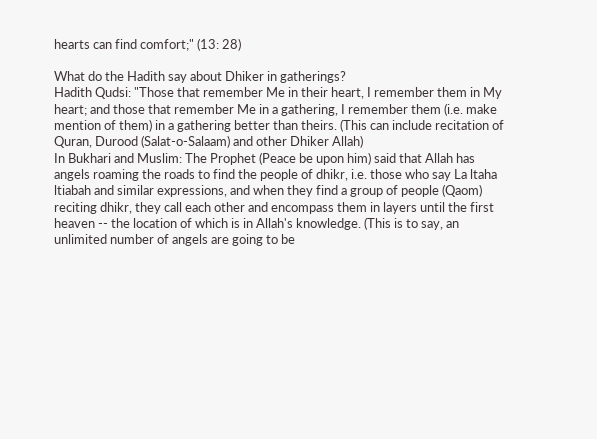hearts can find comfort;" (13: 28)

What do the Hadith say about Dhiker in gatherings?
Hadith Qudsi: "Those that remember Me in their heart, I remember them in My heart; and those that remember Me in a gathering, I remember them (i.e. make mention of them) in a gathering better than theirs. (This can include recitation of Quran, Durood (Salat-o-Salaam) and other Dhiker Allah)
In Bukhari and Muslim: The Prophet (Peace be upon him) said that Allah has angels roaming the roads to find the people of dhikr, i.e. those who say La ltaha ltiabah and similar expressions, and when they find a group of people (Qaom) reciting dhikr, they call each other and encompass them in layers until the first heaven -- the location of which is in Allah's knowledge. (This is to say, an unlimited number of angels are going to be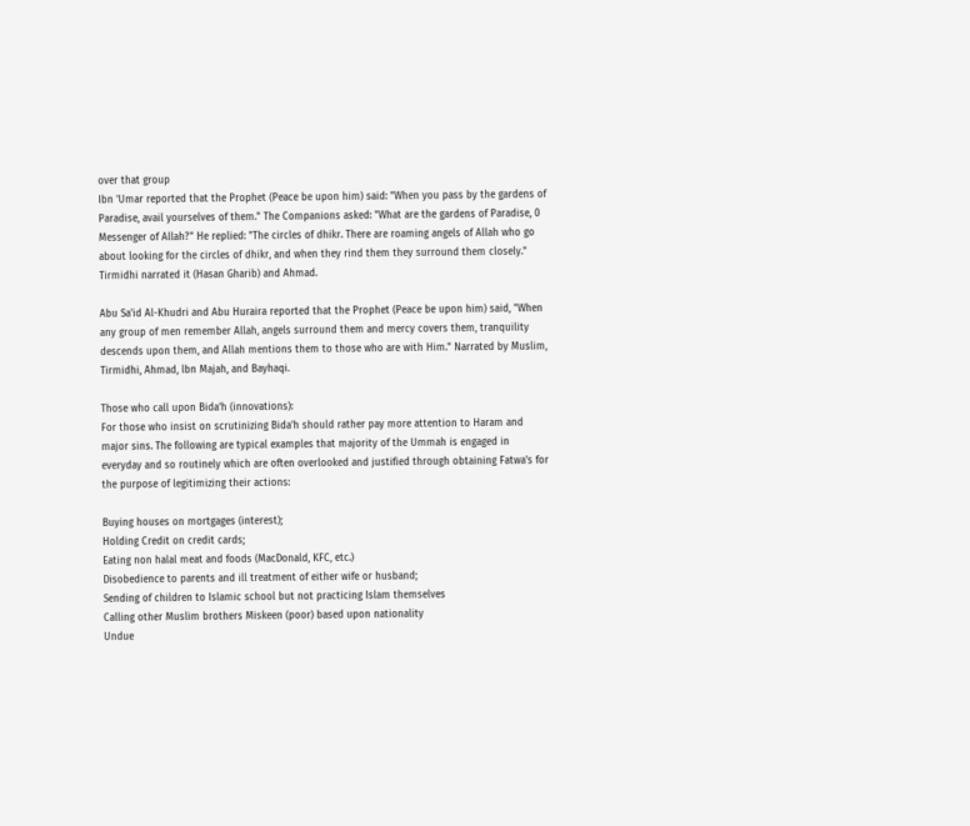over that group
Ibn 'Umar reported that the Prophet (Peace be upon him) said: "When you pass by the gardens of Paradise, avail yourselves of them." The Companions asked: "What are the gardens of Paradise, 0 Messenger of Allah?" He replied: "The circles of dhikr. There are roaming angels of Allah who go about looking for the circles of dhikr, and when they rind them they surround them closely." Tirmidhi narrated it (Hasan Gharib) and Ahmad.

Abu Sa'id Al-Khudri and Abu Huraira reported that the Prophet (Peace be upon him) said, "When any group of men remember Allah, angels surround them and mercy covers them, tranquility descends upon them, and Allah mentions them to those who are with Him." Narrated by Muslim, Tirmidhi, Ahmad, lbn Majah, and Bayhaqi.

Those who call upon Bida'h (innovations):
For those who insist on scrutinizing Bida'h should rather pay more attention to Haram and major sins. The following are typical examples that majority of the Ummah is engaged in everyday and so routinely which are often overlooked and justified through obtaining Fatwa's for the purpose of legitimizing their actions:

Buying houses on mortgages (interest);
Holding Credit on credit cards;
Eating non halal meat and foods (MacDonald, KFC, etc.)
Disobedience to parents and ill treatment of either wife or husband;
Sending of children to Islamic school but not practicing Islam themselves
Calling other Muslim brothers Miskeen (poor) based upon nationality
Undue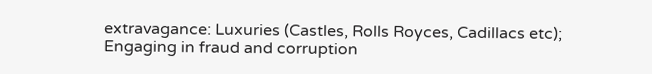extravagance: Luxuries (Castles, Rolls Royces, Cadillacs etc);
Engaging in fraud and corruption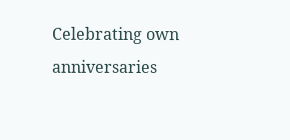Celebrating own anniversaries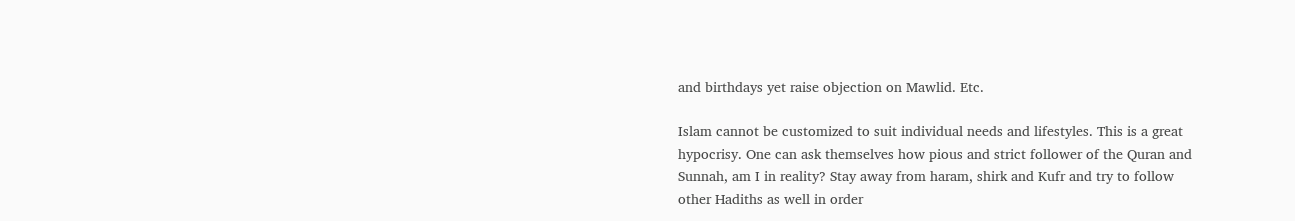and birthdays yet raise objection on Mawlid. Etc.

Islam cannot be customized to suit individual needs and lifestyles. This is a great hypocrisy. One can ask themselves how pious and strict follower of the Quran and Sunnah, am I in reality? Stay away from haram, shirk and Kufr and try to follow other Hadiths as well in order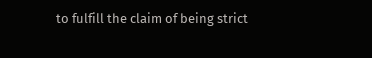to fulfill the claim of being strict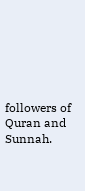followers of Quran and Sunnah.